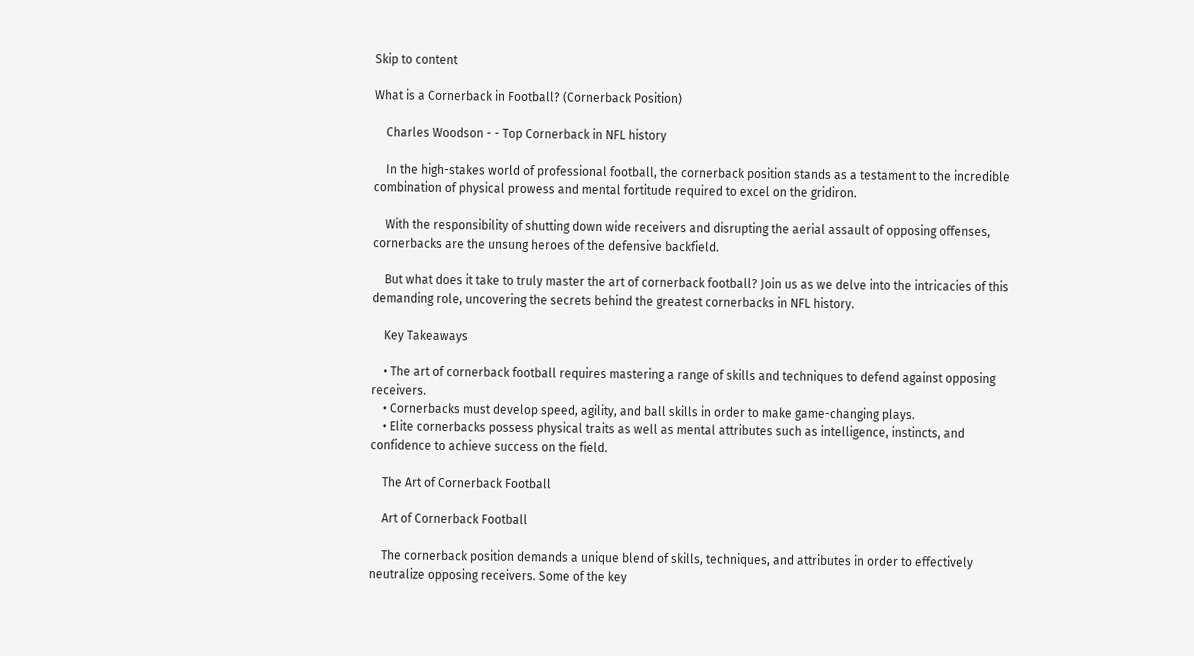Skip to content

What is a Cornerback in Football? (Cornerback Position)

    Charles Woodson - - Top Cornerback in NFL history

    In the high-stakes world of professional football, the cornerback position stands as a testament to the incredible combination of physical prowess and mental fortitude required to excel on the gridiron.

    With the responsibility of shutting down wide receivers and disrupting the aerial assault of opposing offenses, cornerbacks are the unsung heroes of the defensive backfield.

    But what does it take to truly master the art of cornerback football? Join us as we delve into the intricacies of this demanding role, uncovering the secrets behind the greatest cornerbacks in NFL history.

    Key Takeaways

    • The art of cornerback football requires mastering a range of skills and techniques to defend against opposing receivers.
    • Cornerbacks must develop speed, agility, and ball skills in order to make game-changing plays.
    • Elite cornerbacks possess physical traits as well as mental attributes such as intelligence, instincts, and confidence to achieve success on the field.

    The Art of Cornerback Football

    Art of Cornerback Football

    The cornerback position demands a unique blend of skills, techniques, and attributes in order to effectively neutralize opposing receivers. Some of the key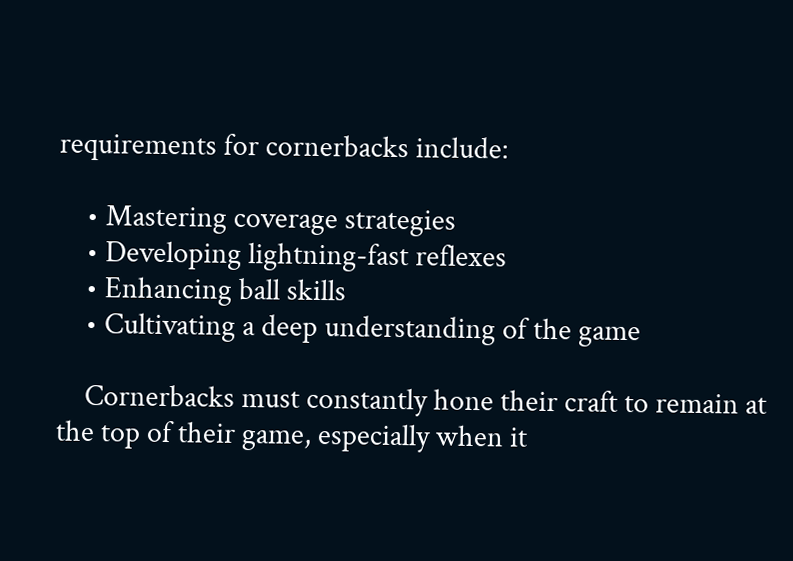requirements for cornerbacks include:

    • Mastering coverage strategies
    • Developing lightning-fast reflexes
    • Enhancing ball skills
    • Cultivating a deep understanding of the game

    Cornerbacks must constantly hone their craft to remain at the top of their game, especially when it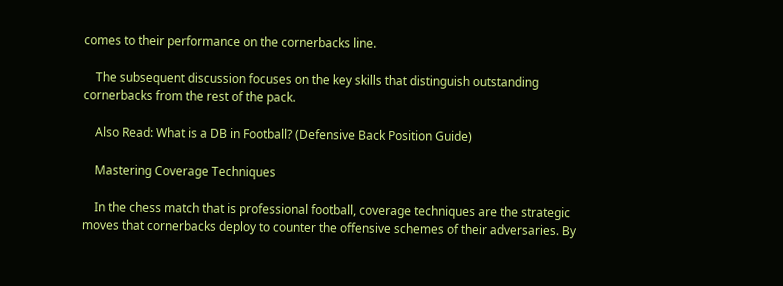comes to their performance on the cornerbacks line.

    The subsequent discussion focuses on the key skills that distinguish outstanding cornerbacks from the rest of the pack.

    Also Read: What is a DB in Football? (Defensive Back Position Guide)

    Mastering Coverage Techniques

    In the chess match that is professional football, coverage techniques are the strategic moves that cornerbacks deploy to counter the offensive schemes of their adversaries. By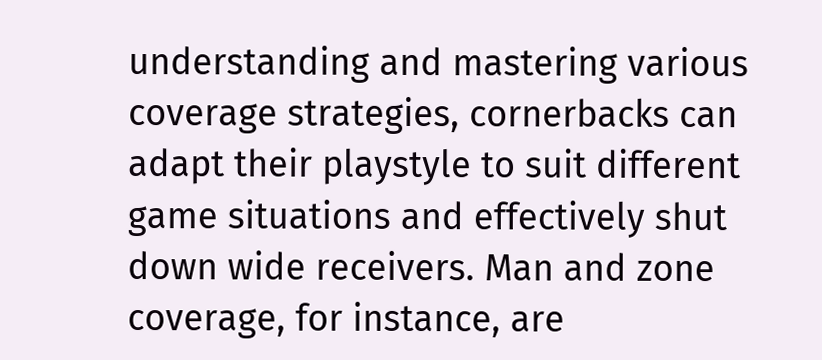understanding and mastering various coverage strategies, cornerbacks can adapt their playstyle to suit different game situations and effectively shut down wide receivers. Man and zone coverage, for instance, are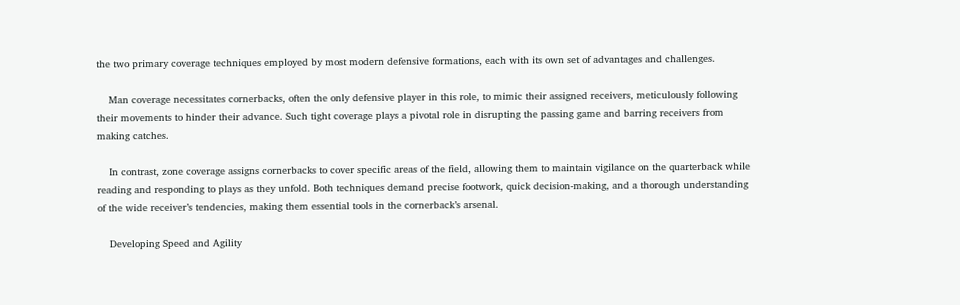the two primary coverage techniques employed by most modern defensive formations, each with its own set of advantages and challenges.

    Man coverage necessitates cornerbacks, often the only defensive player in this role, to mimic their assigned receivers, meticulously following their movements to hinder their advance. Such tight coverage plays a pivotal role in disrupting the passing game and barring receivers from making catches.

    In contrast, zone coverage assigns cornerbacks to cover specific areas of the field, allowing them to maintain vigilance on the quarterback while reading and responding to plays as they unfold. Both techniques demand precise footwork, quick decision-making, and a thorough understanding of the wide receiver’s tendencies, making them essential tools in the cornerback’s arsenal.

    Developing Speed and Agility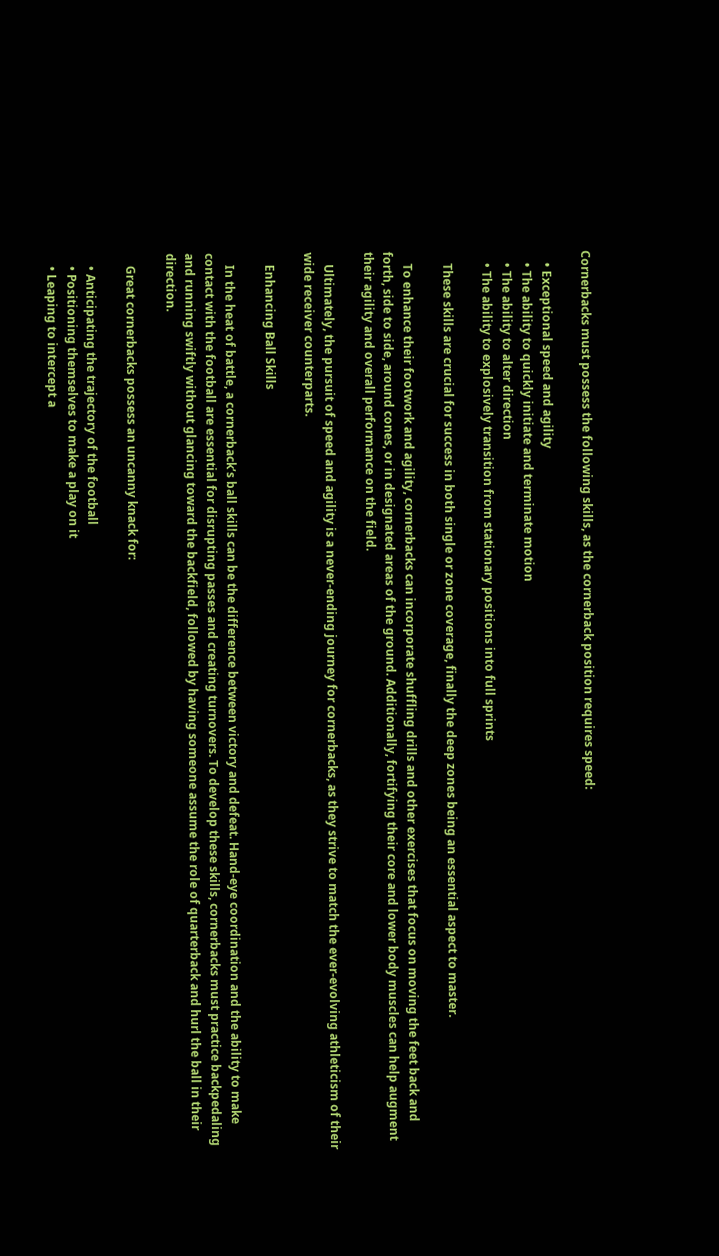Cornerbacks must possess the following skills, as the cornerback position requires speed:

    • Exceptional speed and agility
    • The ability to quickly initiate and terminate motion
    • The ability to alter direction
    • The ability to explosively transition from stationary positions into full sprints

    These skills are crucial for success in both single or zone coverage, finally the deep zones being an essential aspect to master.

    To enhance their footwork and agility, cornerbacks can incorporate shuffling drills and other exercises that focus on moving the feet back and forth, side to side, around cones, or in designated areas of the ground. Additionally, fortifying their core and lower body muscles can help augment their agility and overall performance on the field.

    Ultimately, the pursuit of speed and agility is a never-ending journey for cornerbacks, as they strive to match the ever-evolving athleticism of their wide receiver counterparts.

    Enhancing Ball Skills

    In the heat of battle, a cornerback’s ball skills can be the difference between victory and defeat. Hand-eye coordination and the ability to make contact with the football are essential for disrupting passes and creating turnovers. To develop these skills, cornerbacks must practice backpedaling and running swiftly without glancing toward the backfield, followed by having someone assume the role of quarterback and hurl the ball in their direction.

    Great cornerbacks possess an uncanny knack for:

    • Anticipating the trajectory of the football
    • Positioning themselves to make a play on it
    • Leaping to intercept a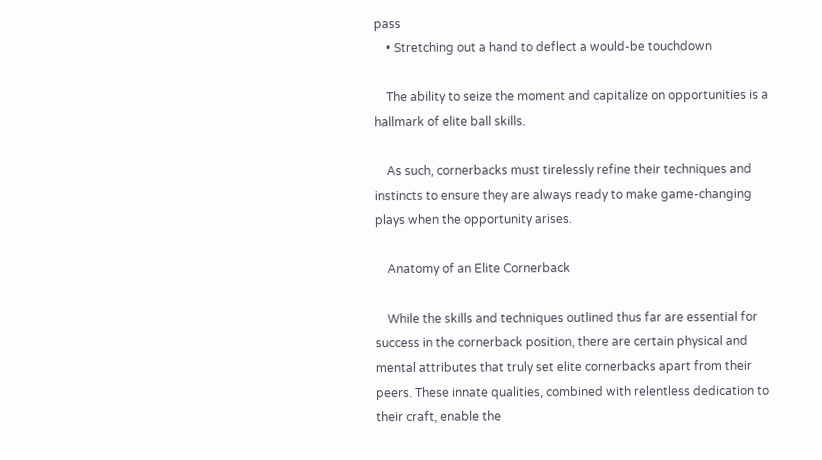pass
    • Stretching out a hand to deflect a would-be touchdown

    The ability to seize the moment and capitalize on opportunities is a hallmark of elite ball skills.

    As such, cornerbacks must tirelessly refine their techniques and instincts to ensure they are always ready to make game-changing plays when the opportunity arises.

    Anatomy of an Elite Cornerback

    While the skills and techniques outlined thus far are essential for success in the cornerback position, there are certain physical and mental attributes that truly set elite cornerbacks apart from their peers. These innate qualities, combined with relentless dedication to their craft, enable the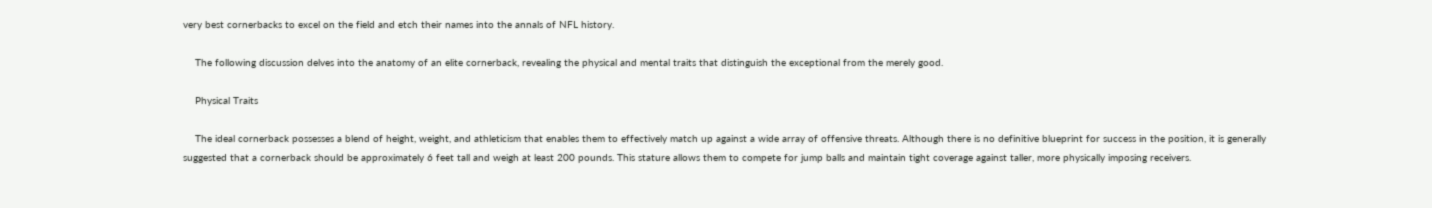very best cornerbacks to excel on the field and etch their names into the annals of NFL history.

    The following discussion delves into the anatomy of an elite cornerback, revealing the physical and mental traits that distinguish the exceptional from the merely good.

    Physical Traits

    The ideal cornerback possesses a blend of height, weight, and athleticism that enables them to effectively match up against a wide array of offensive threats. Although there is no definitive blueprint for success in the position, it is generally suggested that a cornerback should be approximately 6 feet tall and weigh at least 200 pounds. This stature allows them to compete for jump balls and maintain tight coverage against taller, more physically imposing receivers.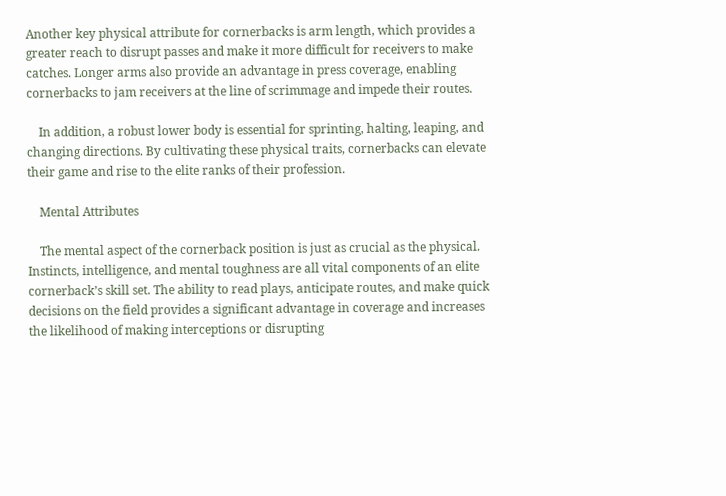Another key physical attribute for cornerbacks is arm length, which provides a greater reach to disrupt passes and make it more difficult for receivers to make catches. Longer arms also provide an advantage in press coverage, enabling cornerbacks to jam receivers at the line of scrimmage and impede their routes.

    In addition, a robust lower body is essential for sprinting, halting, leaping, and changing directions. By cultivating these physical traits, cornerbacks can elevate their game and rise to the elite ranks of their profession.

    Mental Attributes

    The mental aspect of the cornerback position is just as crucial as the physical. Instincts, intelligence, and mental toughness are all vital components of an elite cornerback’s skill set. The ability to read plays, anticipate routes, and make quick decisions on the field provides a significant advantage in coverage and increases the likelihood of making interceptions or disrupting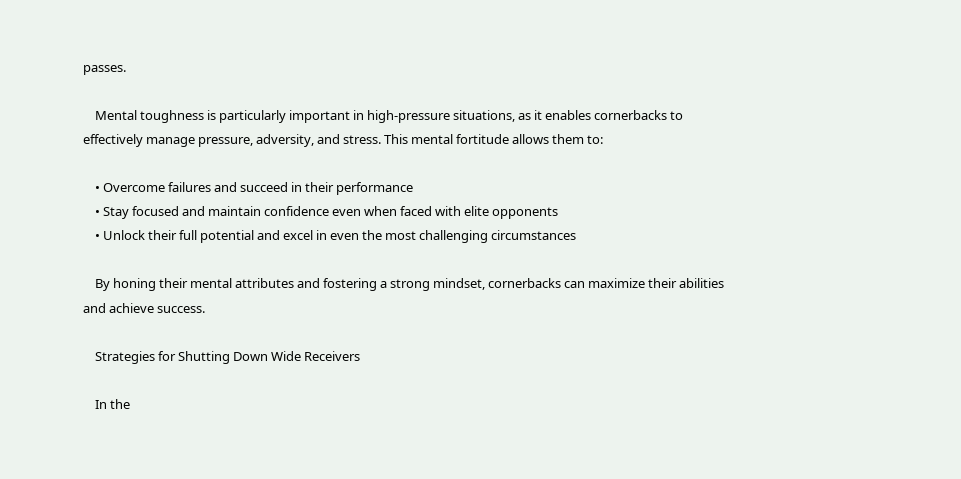passes.

    Mental toughness is particularly important in high-pressure situations, as it enables cornerbacks to effectively manage pressure, adversity, and stress. This mental fortitude allows them to:

    • Overcome failures and succeed in their performance
    • Stay focused and maintain confidence even when faced with elite opponents
    • Unlock their full potential and excel in even the most challenging circumstances

    By honing their mental attributes and fostering a strong mindset, cornerbacks can maximize their abilities and achieve success.

    Strategies for Shutting Down Wide Receivers

    In the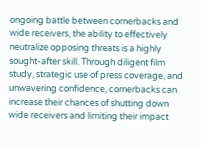ongoing battle between cornerbacks and wide receivers, the ability to effectively neutralize opposing threats is a highly sought-after skill. Through diligent film study, strategic use of press coverage, and unwavering confidence, cornerbacks can increase their chances of shutting down wide receivers and limiting their impact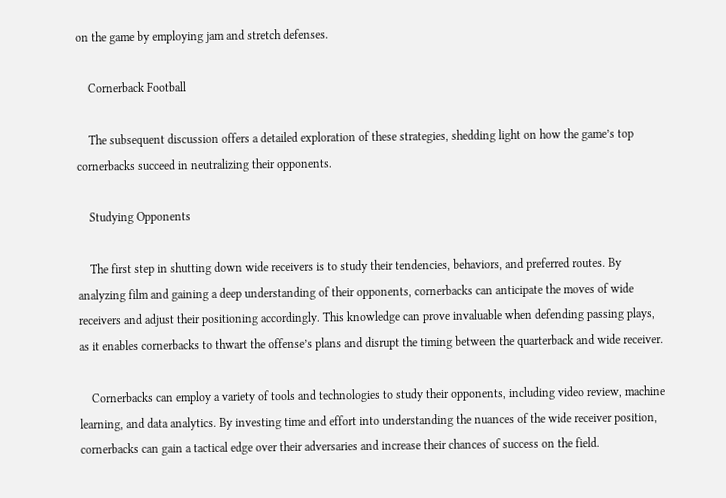on the game by employing jam and stretch defenses.

    Cornerback Football

    The subsequent discussion offers a detailed exploration of these strategies, shedding light on how the game’s top cornerbacks succeed in neutralizing their opponents.

    Studying Opponents

    The first step in shutting down wide receivers is to study their tendencies, behaviors, and preferred routes. By analyzing film and gaining a deep understanding of their opponents, cornerbacks can anticipate the moves of wide receivers and adjust their positioning accordingly. This knowledge can prove invaluable when defending passing plays, as it enables cornerbacks to thwart the offense’s plans and disrupt the timing between the quarterback and wide receiver.

    Cornerbacks can employ a variety of tools and technologies to study their opponents, including video review, machine learning, and data analytics. By investing time and effort into understanding the nuances of the wide receiver position, cornerbacks can gain a tactical edge over their adversaries and increase their chances of success on the field.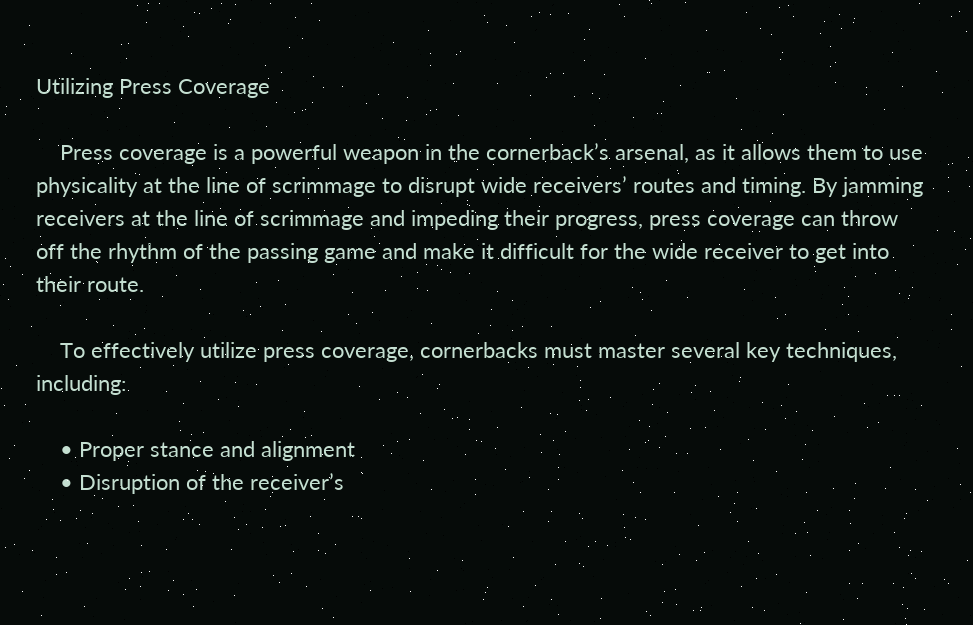Utilizing Press Coverage

    Press coverage is a powerful weapon in the cornerback’s arsenal, as it allows them to use physicality at the line of scrimmage to disrupt wide receivers’ routes and timing. By jamming receivers at the line of scrimmage and impeding their progress, press coverage can throw off the rhythm of the passing game and make it difficult for the wide receiver to get into their route.

    To effectively utilize press coverage, cornerbacks must master several key techniques, including:

    • Proper stance and alignment
    • Disruption of the receiver’s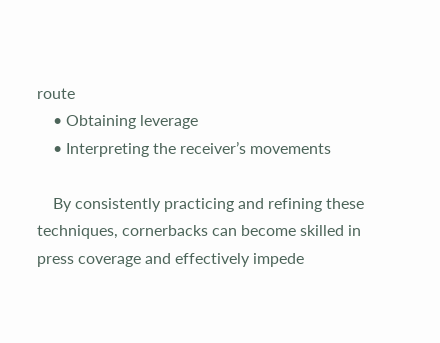route
    • Obtaining leverage
    • Interpreting the receiver’s movements

    By consistently practicing and refining these techniques, cornerbacks can become skilled in press coverage and effectively impede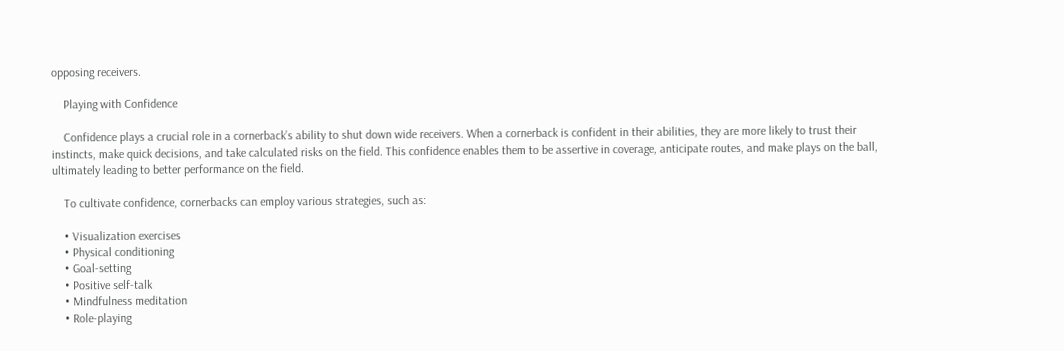opposing receivers.

    Playing with Confidence

    Confidence plays a crucial role in a cornerback’s ability to shut down wide receivers. When a cornerback is confident in their abilities, they are more likely to trust their instincts, make quick decisions, and take calculated risks on the field. This confidence enables them to be assertive in coverage, anticipate routes, and make plays on the ball, ultimately leading to better performance on the field.

    To cultivate confidence, cornerbacks can employ various strategies, such as:

    • Visualization exercises
    • Physical conditioning
    • Goal-setting
    • Positive self-talk
    • Mindfulness meditation
    • Role-playing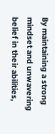By maintaining a strong mindset and unwavering belief in their abilities,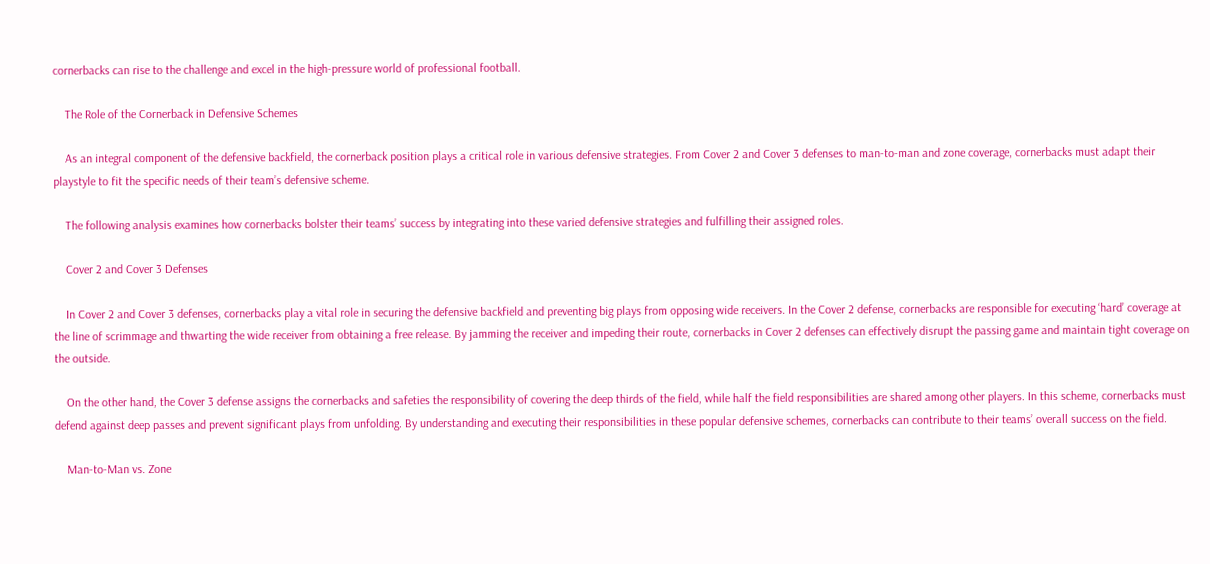cornerbacks can rise to the challenge and excel in the high-pressure world of professional football.

    The Role of the Cornerback in Defensive Schemes

    As an integral component of the defensive backfield, the cornerback position plays a critical role in various defensive strategies. From Cover 2 and Cover 3 defenses to man-to-man and zone coverage, cornerbacks must adapt their playstyle to fit the specific needs of their team’s defensive scheme.

    The following analysis examines how cornerbacks bolster their teams’ success by integrating into these varied defensive strategies and fulfilling their assigned roles.

    Cover 2 and Cover 3 Defenses

    In Cover 2 and Cover 3 defenses, cornerbacks play a vital role in securing the defensive backfield and preventing big plays from opposing wide receivers. In the Cover 2 defense, cornerbacks are responsible for executing ‘hard’ coverage at the line of scrimmage and thwarting the wide receiver from obtaining a free release. By jamming the receiver and impeding their route, cornerbacks in Cover 2 defenses can effectively disrupt the passing game and maintain tight coverage on the outside.

    On the other hand, the Cover 3 defense assigns the cornerbacks and safeties the responsibility of covering the deep thirds of the field, while half the field responsibilities are shared among other players. In this scheme, cornerbacks must defend against deep passes and prevent significant plays from unfolding. By understanding and executing their responsibilities in these popular defensive schemes, cornerbacks can contribute to their teams’ overall success on the field.

    Man-to-Man vs. Zone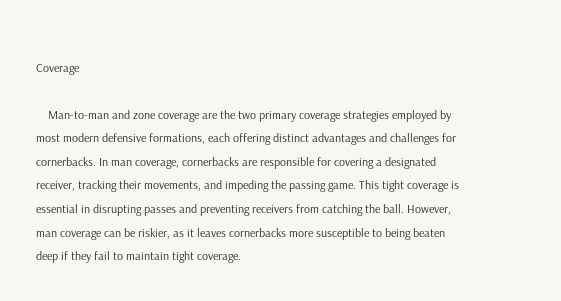Coverage

    Man-to-man and zone coverage are the two primary coverage strategies employed by most modern defensive formations, each offering distinct advantages and challenges for cornerbacks. In man coverage, cornerbacks are responsible for covering a designated receiver, tracking their movements, and impeding the passing game. This tight coverage is essential in disrupting passes and preventing receivers from catching the ball. However, man coverage can be riskier, as it leaves cornerbacks more susceptible to being beaten deep if they fail to maintain tight coverage.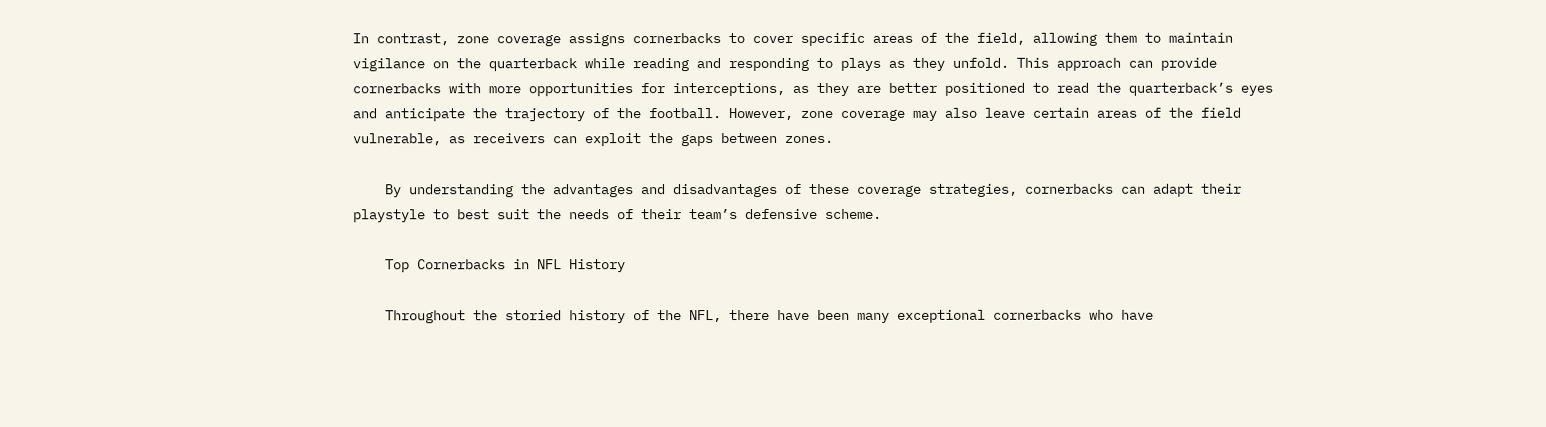In contrast, zone coverage assigns cornerbacks to cover specific areas of the field, allowing them to maintain vigilance on the quarterback while reading and responding to plays as they unfold. This approach can provide cornerbacks with more opportunities for interceptions, as they are better positioned to read the quarterback’s eyes and anticipate the trajectory of the football. However, zone coverage may also leave certain areas of the field vulnerable, as receivers can exploit the gaps between zones.

    By understanding the advantages and disadvantages of these coverage strategies, cornerbacks can adapt their playstyle to best suit the needs of their team’s defensive scheme.

    Top Cornerbacks in NFL History

    Throughout the storied history of the NFL, there have been many exceptional cornerbacks who have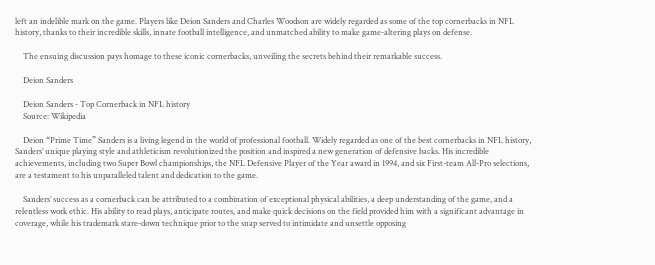left an indelible mark on the game. Players like Deion Sanders and Charles Woodson are widely regarded as some of the top cornerbacks in NFL history, thanks to their incredible skills, innate football intelligence, and unmatched ability to make game-altering plays on defense.

    The ensuing discussion pays homage to these iconic cornerbacks, unveiling the secrets behind their remarkable success.

    Deion Sanders

    Deion Sanders - Top Cornerback in NFL history
    Source: Wikipedia

    Deion “Prime Time” Sanders is a living legend in the world of professional football. Widely regarded as one of the best cornerbacks in NFL history, Sanders’ unique playing style and athleticism revolutionized the position and inspired a new generation of defensive backs. His incredible achievements, including two Super Bowl championships, the NFL Defensive Player of the Year award in 1994, and six First-team All-Pro selections, are a testament to his unparalleled talent and dedication to the game.

    Sanders’ success as a cornerback can be attributed to a combination of exceptional physical abilities, a deep understanding of the game, and a relentless work ethic. His ability to read plays, anticipate routes, and make quick decisions on the field provided him with a significant advantage in coverage, while his trademark stare-down technique prior to the snap served to intimidate and unsettle opposing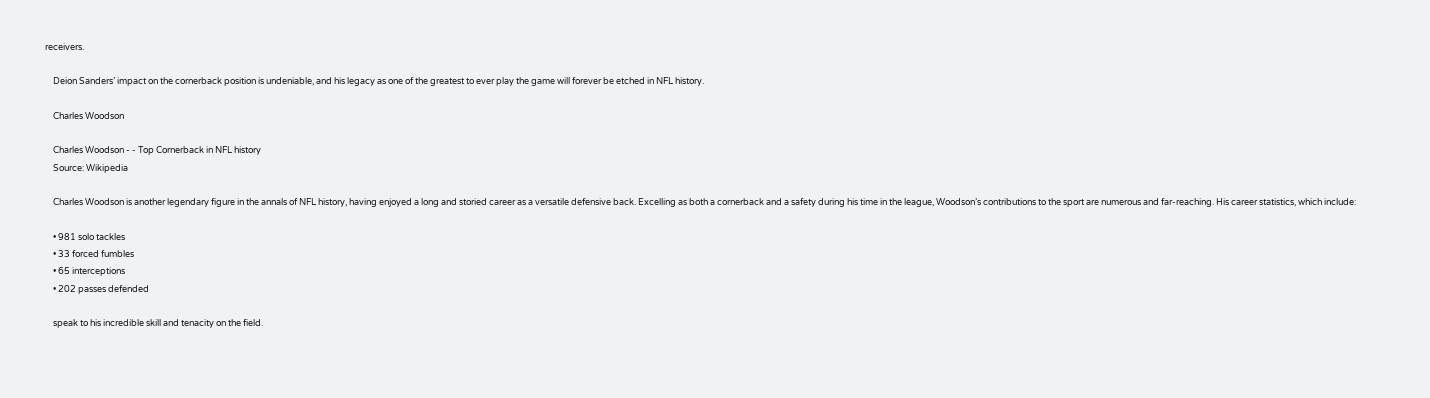receivers.

    Deion Sanders’ impact on the cornerback position is undeniable, and his legacy as one of the greatest to ever play the game will forever be etched in NFL history.

    Charles Woodson

    Charles Woodson - - Top Cornerback in NFL history
    Source: Wikipedia

    Charles Woodson is another legendary figure in the annals of NFL history, having enjoyed a long and storied career as a versatile defensive back. Excelling as both a cornerback and a safety during his time in the league, Woodson’s contributions to the sport are numerous and far-reaching. His career statistics, which include:

    • 981 solo tackles
    • 33 forced fumbles
    • 65 interceptions
    • 202 passes defended

    speak to his incredible skill and tenacity on the field.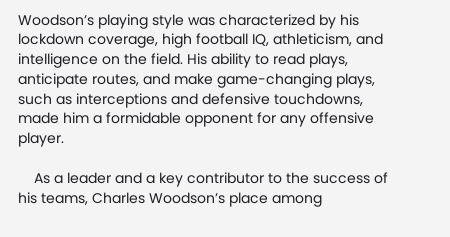Woodson’s playing style was characterized by his lockdown coverage, high football IQ, athleticism, and intelligence on the field. His ability to read plays, anticipate routes, and make game-changing plays, such as interceptions and defensive touchdowns, made him a formidable opponent for any offensive player.

    As a leader and a key contributor to the success of his teams, Charles Woodson’s place among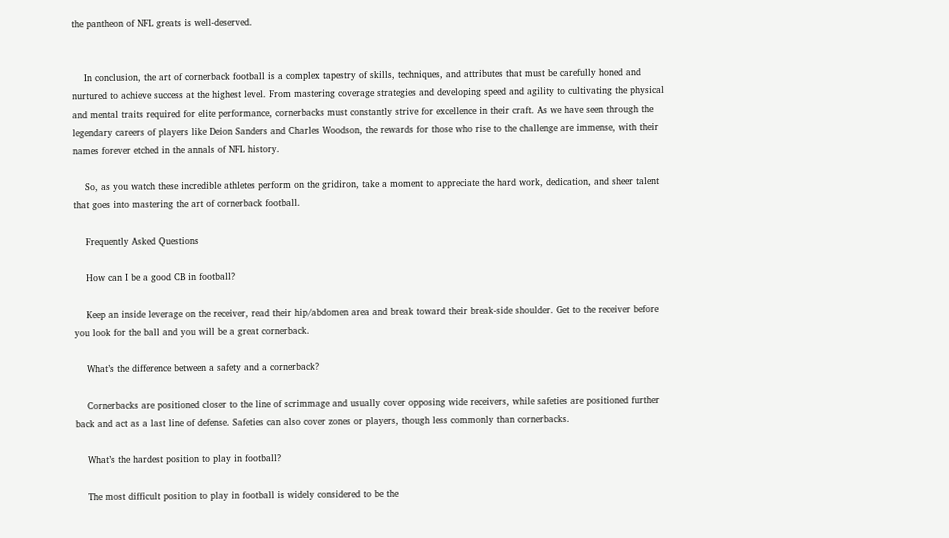the pantheon of NFL greats is well-deserved.


    In conclusion, the art of cornerback football is a complex tapestry of skills, techniques, and attributes that must be carefully honed and nurtured to achieve success at the highest level. From mastering coverage strategies and developing speed and agility to cultivating the physical and mental traits required for elite performance, cornerbacks must constantly strive for excellence in their craft. As we have seen through the legendary careers of players like Deion Sanders and Charles Woodson, the rewards for those who rise to the challenge are immense, with their names forever etched in the annals of NFL history.

    So, as you watch these incredible athletes perform on the gridiron, take a moment to appreciate the hard work, dedication, and sheer talent that goes into mastering the art of cornerback football.

    Frequently Asked Questions

    How can I be a good CB in football?

    Keep an inside leverage on the receiver, read their hip/abdomen area and break toward their break-side shoulder. Get to the receiver before you look for the ball and you will be a great cornerback.

    What’s the difference between a safety and a cornerback?

    Cornerbacks are positioned closer to the line of scrimmage and usually cover opposing wide receivers, while safeties are positioned further back and act as a last line of defense. Safeties can also cover zones or players, though less commonly than cornerbacks.

    What’s the hardest position to play in football?

    The most difficult position to play in football is widely considered to be the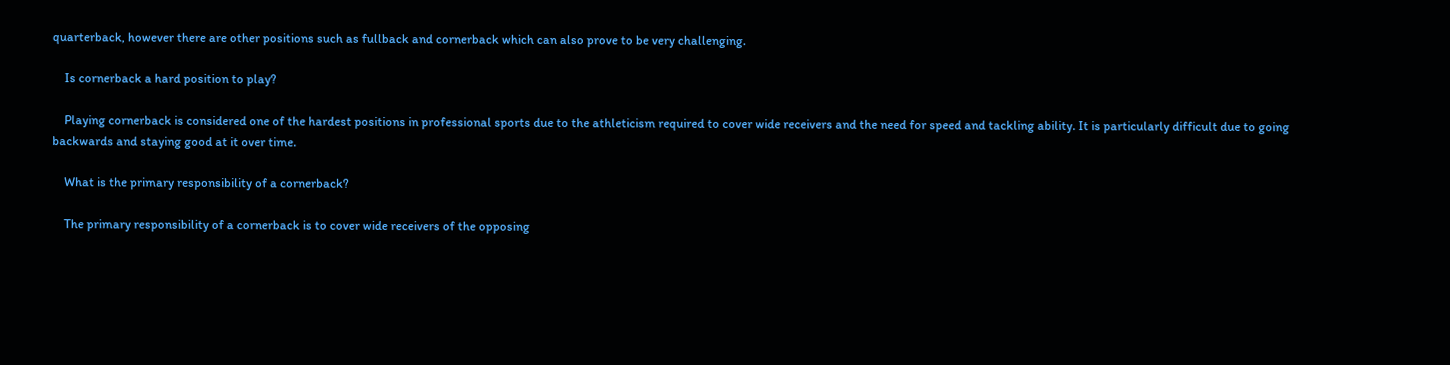quarterback, however there are other positions such as fullback and cornerback which can also prove to be very challenging.

    Is cornerback a hard position to play?

    Playing cornerback is considered one of the hardest positions in professional sports due to the athleticism required to cover wide receivers and the need for speed and tackling ability. It is particularly difficult due to going backwards and staying good at it over time.

    What is the primary responsibility of a cornerback?

    The primary responsibility of a cornerback is to cover wide receivers of the opposing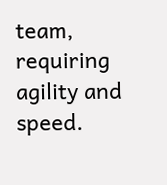team, requiring agility and speed.